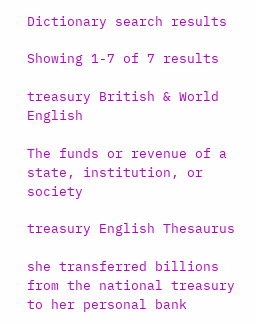Dictionary search results

Showing 1-7 of 7 results

treasury British & World English

The funds or revenue of a state, institution, or society

treasury English Thesaurus

she transferred billions from the national treasury to her personal bank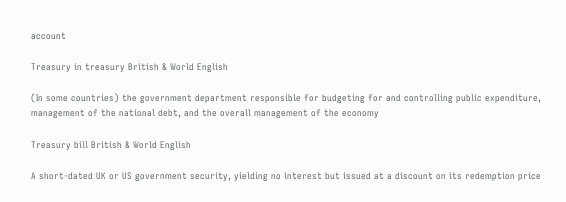account

Treasury in treasury British & World English

(In some countries) the government department responsible for budgeting for and controlling public expenditure, management of the national debt, and the overall management of the economy

Treasury bill British & World English

A short-dated UK or US government security, yielding no interest but issued at a discount on its redemption price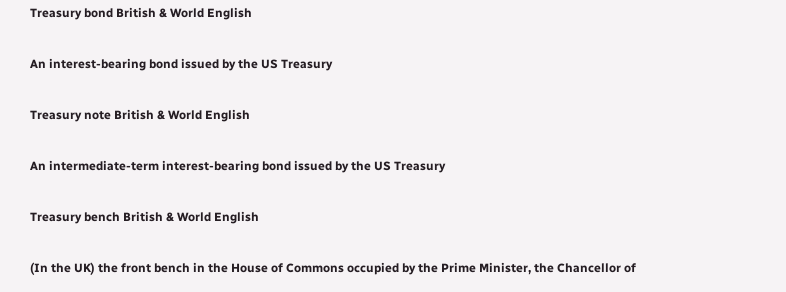Treasury bond British & World English

An interest-bearing bond issued by the US Treasury

Treasury note British & World English

An intermediate-term interest-bearing bond issued by the US Treasury

Treasury bench British & World English

(In the UK) the front bench in the House of Commons occupied by the Prime Minister, the Chancellor of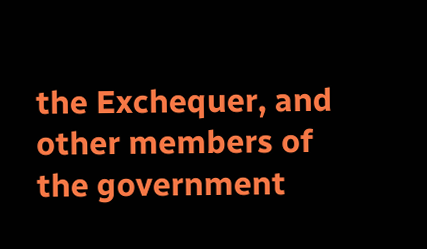the Exchequer, and other members of the government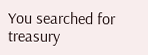You searched for treasury